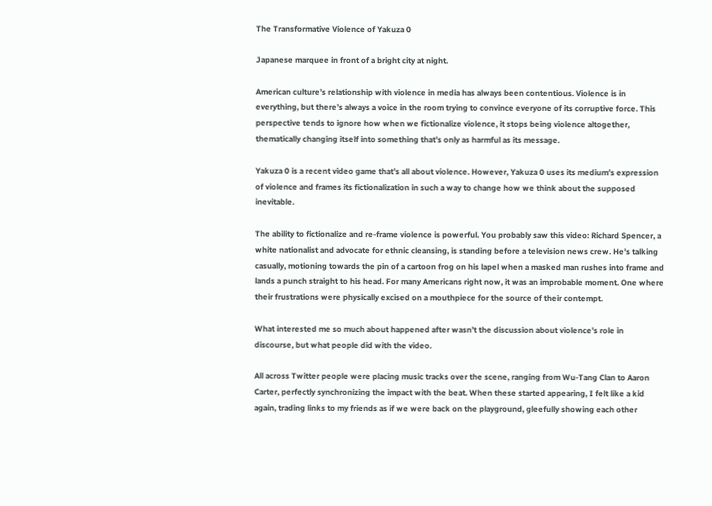The Transformative Violence of Yakuza 0

Japanese marquee in front of a bright city at night.

American culture’s relationship with violence in media has always been contentious. Violence is in everything, but there’s always a voice in the room trying to convince everyone of its corruptive force. This perspective tends to ignore how when we fictionalize violence, it stops being violence altogether, thematically changing itself into something that’s only as harmful as its message.

Yakuza 0 is a recent video game that’s all about violence. However, Yakuza 0 uses its medium’s expression of violence and frames its fictionalization in such a way to change how we think about the supposed inevitable.

The ability to fictionalize and re-frame violence is powerful. You probably saw this video: Richard Spencer, a white nationalist and advocate for ethnic cleansing, is standing before a television news crew. He’s talking casually, motioning towards the pin of a cartoon frog on his lapel when a masked man rushes into frame and lands a punch straight to his head. For many Americans right now, it was an improbable moment. One where their frustrations were physically excised on a mouthpiece for the source of their contempt.

What interested me so much about happened after wasn’t the discussion about violence’s role in discourse, but what people did with the video.

All across Twitter people were placing music tracks over the scene, ranging from Wu-Tang Clan to Aaron Carter, perfectly synchronizing the impact with the beat. When these started appearing, I felt like a kid again, trading links to my friends as if we were back on the playground, gleefully showing each other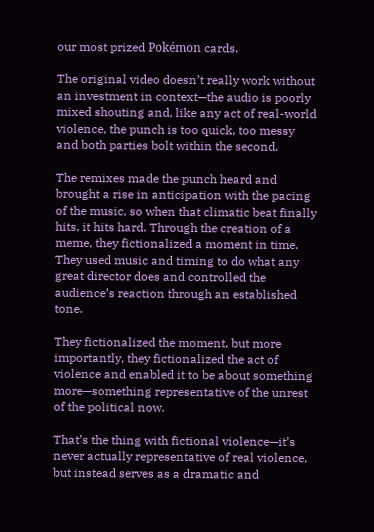our most prized Pokémon cards.

The original video doesn’t really work without an investment in context—the audio is poorly mixed shouting and, like any act of real-world violence, the punch is too quick, too messy and both parties bolt within the second.

The remixes made the punch heard and brought a rise in anticipation with the pacing of the music, so when that climatic beat finally hits, it hits hard. Through the creation of a meme, they fictionalized a moment in time. They used music and timing to do what any great director does and controlled the audience’s reaction through an established tone.

They fictionalized the moment, but more importantly, they fictionalized the act of violence and enabled it to be about something more—something representative of the unrest of the political now.

That’s the thing with fictional violence—it’s never actually representative of real violence, but instead serves as a dramatic and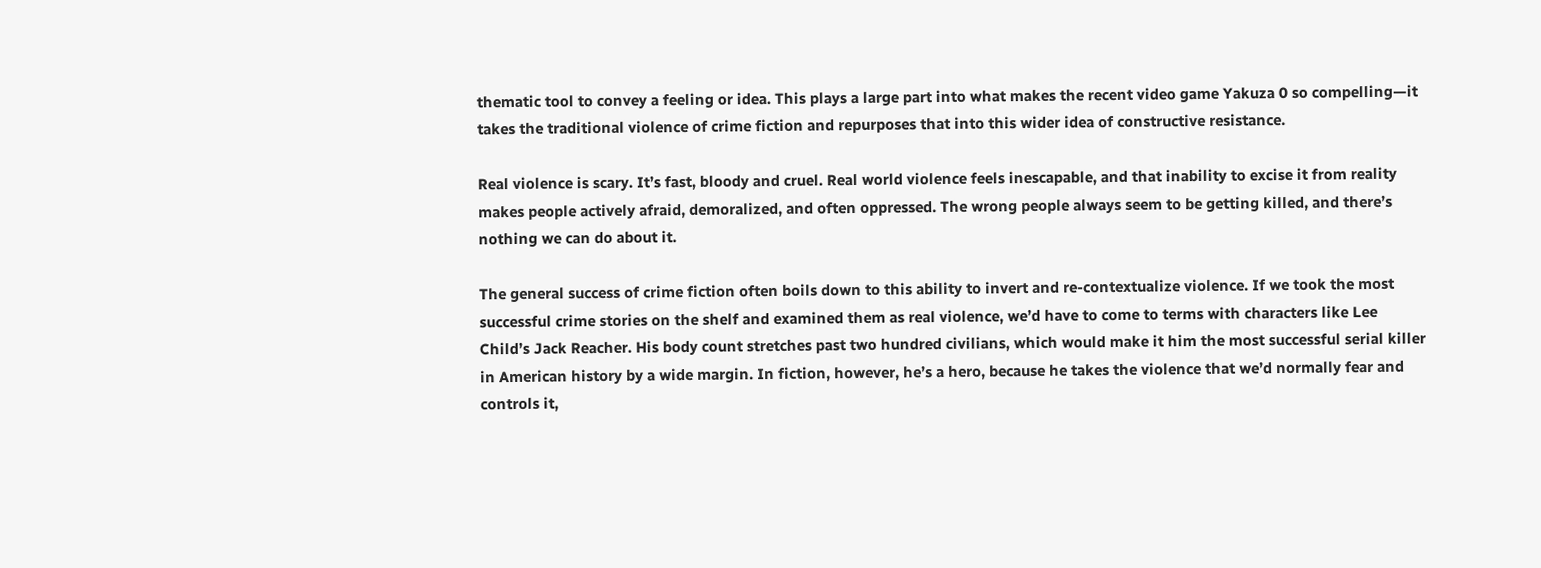thematic tool to convey a feeling or idea. This plays a large part into what makes the recent video game Yakuza 0 so compelling—it takes the traditional violence of crime fiction and repurposes that into this wider idea of constructive resistance.

Real violence is scary. It’s fast, bloody and cruel. Real world violence feels inescapable, and that inability to excise it from reality makes people actively afraid, demoralized, and often oppressed. The wrong people always seem to be getting killed, and there’s nothing we can do about it.

The general success of crime fiction often boils down to this ability to invert and re-contextualize violence. If we took the most successful crime stories on the shelf and examined them as real violence, we’d have to come to terms with characters like Lee Child’s Jack Reacher. His body count stretches past two hundred civilians, which would make it him the most successful serial killer in American history by a wide margin. In fiction, however, he’s a hero, because he takes the violence that we’d normally fear and controls it,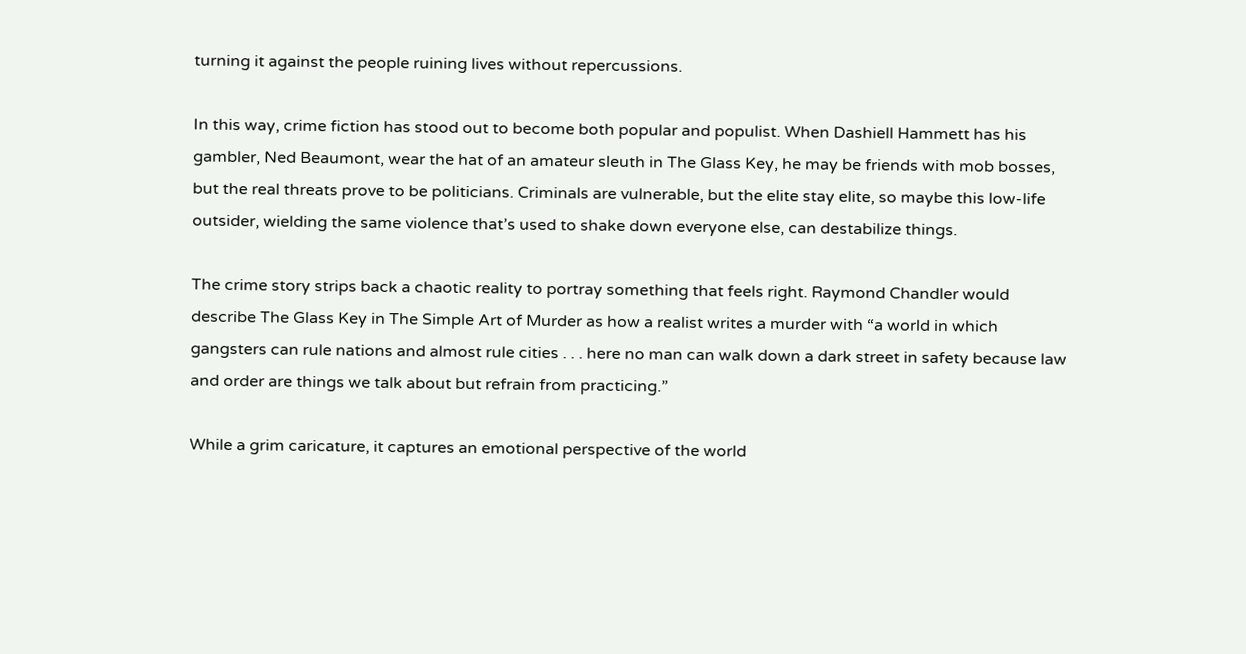turning it against the people ruining lives without repercussions.

In this way, crime fiction has stood out to become both popular and populist. When Dashiell Hammett has his gambler, Ned Beaumont, wear the hat of an amateur sleuth in The Glass Key, he may be friends with mob bosses, but the real threats prove to be politicians. Criminals are vulnerable, but the elite stay elite, so maybe this low-life outsider, wielding the same violence that’s used to shake down everyone else, can destabilize things.

The crime story strips back a chaotic reality to portray something that feels right. Raymond Chandler would describe The Glass Key in The Simple Art of Murder as how a realist writes a murder with “a world in which gangsters can rule nations and almost rule cities . . . here no man can walk down a dark street in safety because law and order are things we talk about but refrain from practicing.”

While a grim caricature, it captures an emotional perspective of the world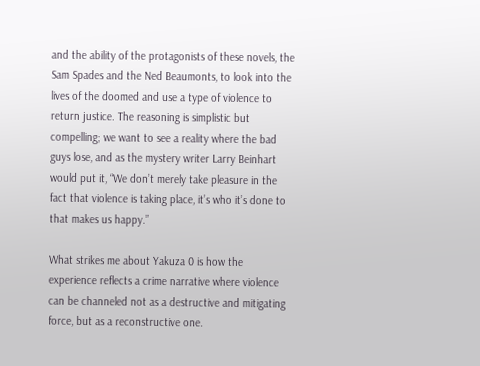and the ability of the protagonists of these novels, the Sam Spades and the Ned Beaumonts, to look into the lives of the doomed and use a type of violence to return justice. The reasoning is simplistic but compelling; we want to see a reality where the bad guys lose, and as the mystery writer Larry Beinhart would put it, “We don’t merely take pleasure in the fact that violence is taking place, it’s who it’s done to that makes us happy.”

What strikes me about Yakuza 0 is how the experience reflects a crime narrative where violence can be channeled not as a destructive and mitigating force, but as a reconstructive one.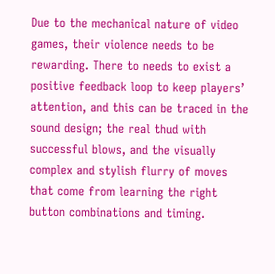Due to the mechanical nature of video games, their violence needs to be rewarding. There to needs to exist a positive feedback loop to keep players’ attention, and this can be traced in the sound design; the real thud with successful blows, and the visually complex and stylish flurry of moves that come from learning the right button combinations and timing.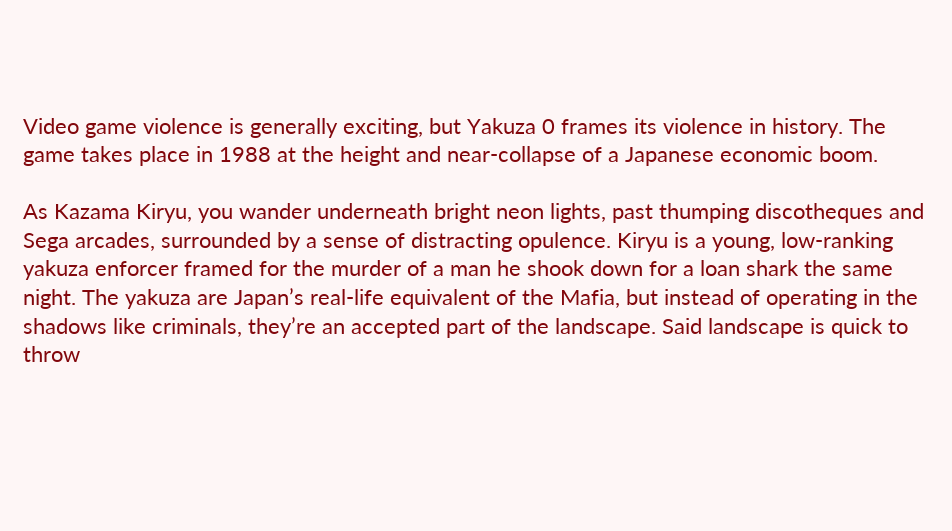Video game violence is generally exciting, but Yakuza 0 frames its violence in history. The game takes place in 1988 at the height and near-collapse of a Japanese economic boom.

As Kazama Kiryu, you wander underneath bright neon lights, past thumping discotheques and Sega arcades, surrounded by a sense of distracting opulence. Kiryu is a young, low-ranking yakuza enforcer framed for the murder of a man he shook down for a loan shark the same night. The yakuza are Japan’s real-life equivalent of the Mafia, but instead of operating in the shadows like criminals, they’re an accepted part of the landscape. Said landscape is quick to throw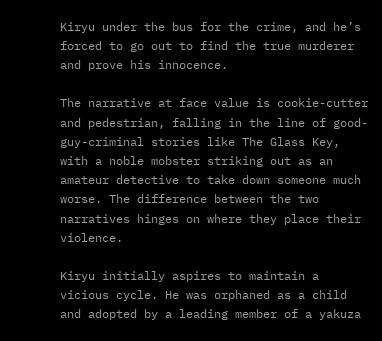Kiryu under the bus for the crime, and he’s forced to go out to find the true murderer and prove his innocence.

The narrative at face value is cookie-cutter and pedestrian, falling in the line of good-guy-criminal stories like The Glass Key, with a noble mobster striking out as an amateur detective to take down someone much worse. The difference between the two narratives hinges on where they place their violence.

Kiryu initially aspires to maintain a vicious cycle. He was orphaned as a child and adopted by a leading member of a yakuza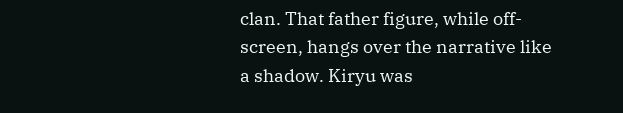clan. That father figure, while off-screen, hangs over the narrative like a shadow. Kiryu was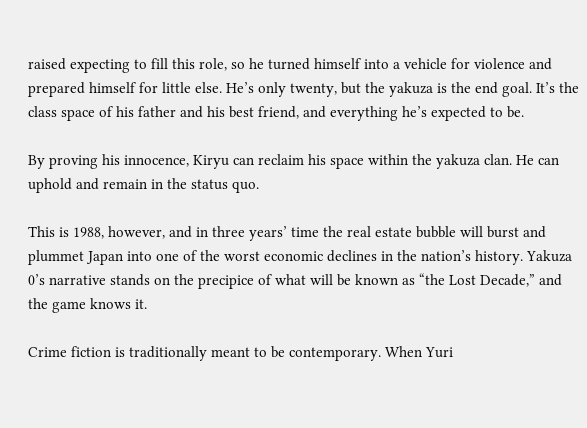raised expecting to fill this role, so he turned himself into a vehicle for violence and prepared himself for little else. He’s only twenty, but the yakuza is the end goal. It’s the class space of his father and his best friend, and everything he’s expected to be.

By proving his innocence, Kiryu can reclaim his space within the yakuza clan. He can uphold and remain in the status quo.

This is 1988, however, and in three years’ time the real estate bubble will burst and plummet Japan into one of the worst economic declines in the nation’s history. Yakuza 0’s narrative stands on the precipice of what will be known as “the Lost Decade,” and the game knows it.

Crime fiction is traditionally meant to be contemporary. When Yuri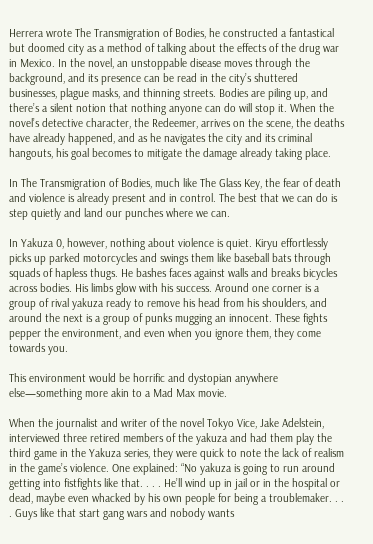Herrera wrote The Transmigration of Bodies, he constructed a fantastical but doomed city as a method of talking about the effects of the drug war in Mexico. In the novel, an unstoppable disease moves through the background, and its presence can be read in the city’s shuttered businesses, plague masks, and thinning streets. Bodies are piling up, and there’s a silent notion that nothing anyone can do will stop it. When the novel’s detective character, the Redeemer, arrives on the scene, the deaths have already happened, and as he navigates the city and its criminal hangouts, his goal becomes to mitigate the damage already taking place.

In The Transmigration of Bodies, much like The Glass Key, the fear of death and violence is already present and in control. The best that we can do is step quietly and land our punches where we can.

In Yakuza 0, however, nothing about violence is quiet. Kiryu effortlessly picks up parked motorcycles and swings them like baseball bats through squads of hapless thugs. He bashes faces against walls and breaks bicycles across bodies. His limbs glow with his success. Around one corner is a group of rival yakuza ready to remove his head from his shoulders, and around the next is a group of punks mugging an innocent. These fights pepper the environment, and even when you ignore them, they come towards you.

This environment would be horrific and dystopian anywhere else—something more akin to a Mad Max movie.

When the journalist and writer of the novel Tokyo Vice, Jake Adelstein, interviewed three retired members of the yakuza and had them play the third game in the Yakuza series, they were quick to note the lack of realism in the game’s violence. One explained: “No yakuza is going to run around getting into fistfights like that. . . . He’ll wind up in jail or in the hospital or dead, maybe even whacked by his own people for being a troublemaker. . . . Guys like that start gang wars and nobody wants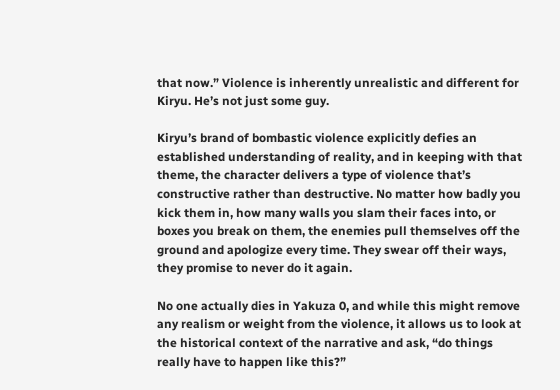that now.” Violence is inherently unrealistic and different for Kiryu. He’s not just some guy.

Kiryu’s brand of bombastic violence explicitly defies an established understanding of reality, and in keeping with that theme, the character delivers a type of violence that’s constructive rather than destructive. No matter how badly you kick them in, how many walls you slam their faces into, or boxes you break on them, the enemies pull themselves off the ground and apologize every time. They swear off their ways, they promise to never do it again.

No one actually dies in Yakuza 0, and while this might remove any realism or weight from the violence, it allows us to look at the historical context of the narrative and ask, “do things really have to happen like this?”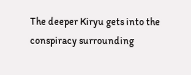The deeper Kiryu gets into the conspiracy surrounding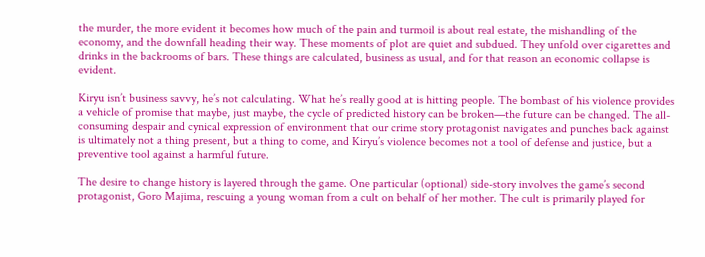the murder, the more evident it becomes how much of the pain and turmoil is about real estate, the mishandling of the economy, and the downfall heading their way. These moments of plot are quiet and subdued. They unfold over cigarettes and drinks in the backrooms of bars. These things are calculated, business as usual, and for that reason an economic collapse is evident.

Kiryu isn’t business savvy, he’s not calculating. What he’s really good at is hitting people. The bombast of his violence provides a vehicle of promise that maybe, just maybe, the cycle of predicted history can be broken—the future can be changed. The all-consuming despair and cynical expression of environment that our crime story protagonist navigates and punches back against is ultimately not a thing present, but a thing to come, and Kiryu’s violence becomes not a tool of defense and justice, but a preventive tool against a harmful future.

The desire to change history is layered through the game. One particular (optional) side-story involves the game’s second protagonist, Goro Majima, rescuing a young woman from a cult on behalf of her mother. The cult is primarily played for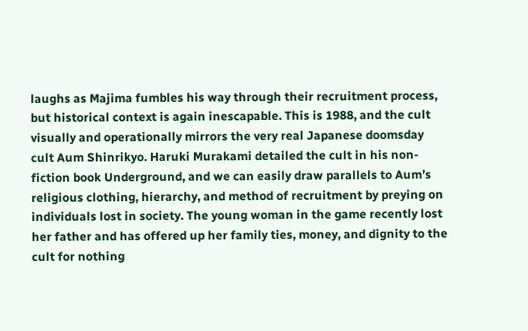laughs as Majima fumbles his way through their recruitment process, but historical context is again inescapable. This is 1988, and the cult visually and operationally mirrors the very real Japanese doomsday cult Aum Shinrikyo. Haruki Murakami detailed the cult in his non-fiction book Underground, and we can easily draw parallels to Aum’s religious clothing, hierarchy, and method of recruitment by preying on individuals lost in society. The young woman in the game recently lost her father and has offered up her family ties, money, and dignity to the cult for nothing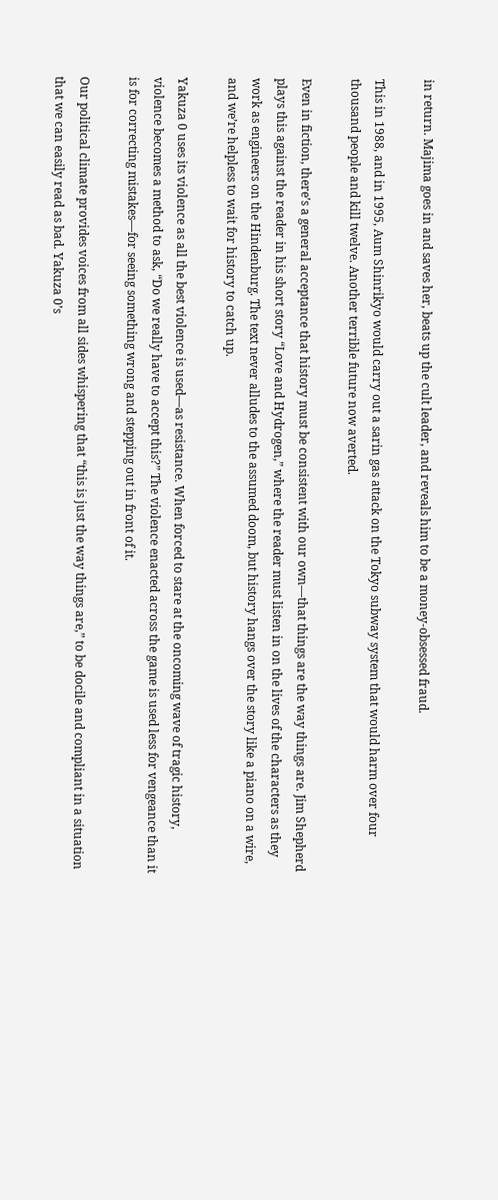in return. Majima goes in and saves her, beats up the cult leader, and reveals him to be a money-obsessed fraud.

This in 1988, and in 1995, Aum Shinrikyo would carry out a sarin gas attack on the Tokyo subway system that would harm over four thousand people and kill twelve. Another terrible future now averted.

Even in fiction, there’s a general acceptance that history must be consistent with our own—that things are the way things are. Jim Shepherd plays this against the reader in his short story “Love and Hydrogen,” where the reader must listen in on the lives of the characters as they work as engineers on the Hindenburg. The text never alludes to the assumed doom, but history hangs over the story like a piano on a wire, and we’re helpless to wait for history to catch up.

Yakuza 0 uses its violence as all the best violence is used—as resistance. When forced to stare at the oncoming wave of tragic history, violence becomes a method to ask, “Do we really have to accept this?” The violence enacted across the game is used less for vengeance than it is for correcting mistakes—for seeing something wrong and stepping out in front of it.

Our political climate provides voices from all sides whispering that “this is just the way things are,” to be docile and compliant in a situation that we can easily read as bad. Yakuza 0’s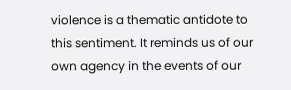violence is a thematic antidote to this sentiment. It reminds us of our own agency in the events of our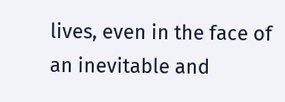lives, even in the face of an inevitable and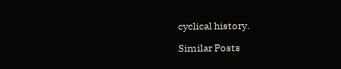cyclical history.

Similar Posts